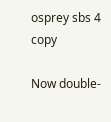osprey sbs 4 copy

Now double-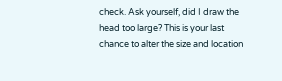check. Ask yourself, did I draw the head too large? This is your last chance to alter the size and location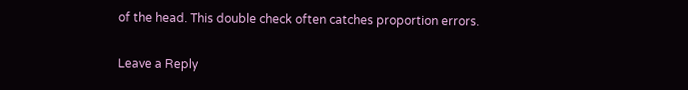of the head. This double check often catches proportion errors.

Leave a Reply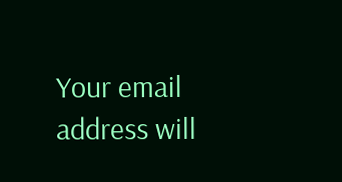Your email address will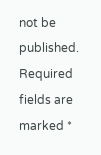not be published. Required fields are marked *